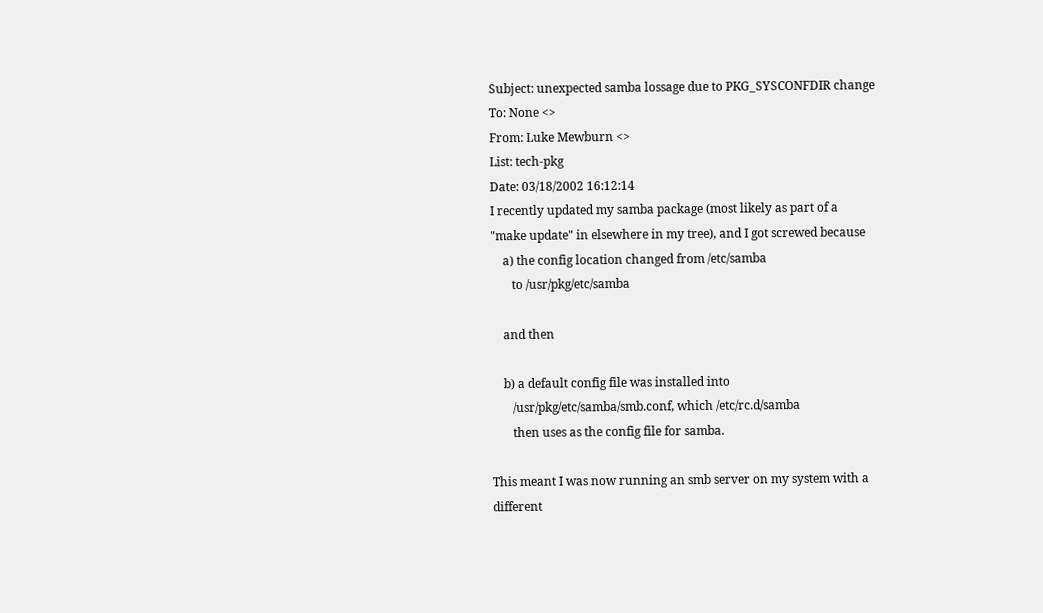Subject: unexpected samba lossage due to PKG_SYSCONFDIR change
To: None <>
From: Luke Mewburn <>
List: tech-pkg
Date: 03/18/2002 16:12:14
I recently updated my samba package (most likely as part of a
"make update" in elsewhere in my tree), and I got screwed because
    a) the config location changed from /etc/samba
       to /usr/pkg/etc/samba

    and then

    b) a default config file was installed into
       /usr/pkg/etc/samba/smb.conf, which /etc/rc.d/samba
       then uses as the config file for samba.

This meant I was now running an smb server on my system with a different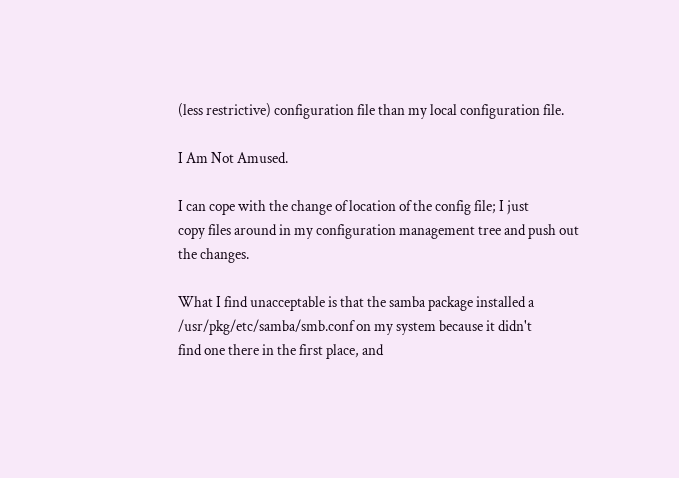(less restrictive) configuration file than my local configuration file.

I Am Not Amused.

I can cope with the change of location of the config file; I just
copy files around in my configuration management tree and push out
the changes.

What I find unacceptable is that the samba package installed a
/usr/pkg/etc/samba/smb.conf on my system because it didn't
find one there in the first place, and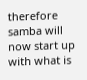therefore samba will
now start up with what is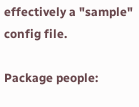effectively a "sample" config file.

Package people: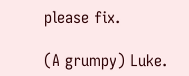please fix.

(A grumpy) Luke.